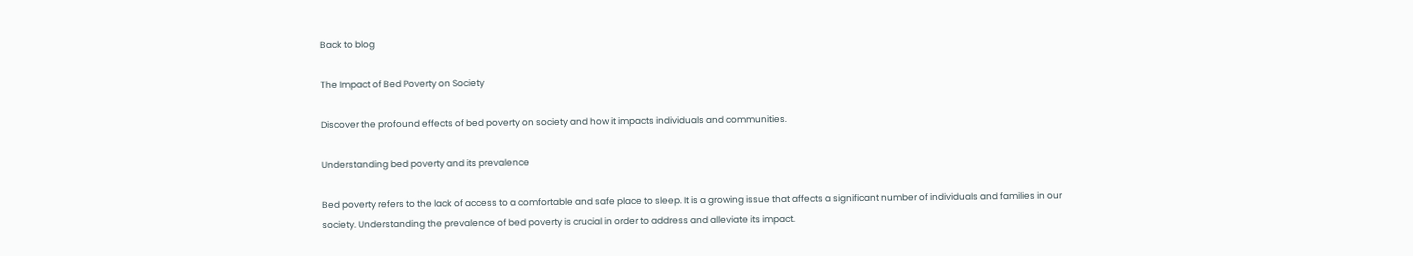Back to blog

The Impact of Bed Poverty on Society

Discover the profound effects of bed poverty on society and how it impacts individuals and communities.

Understanding bed poverty and its prevalence

Bed poverty refers to the lack of access to a comfortable and safe place to sleep. It is a growing issue that affects a significant number of individuals and families in our society. Understanding the prevalence of bed poverty is crucial in order to address and alleviate its impact.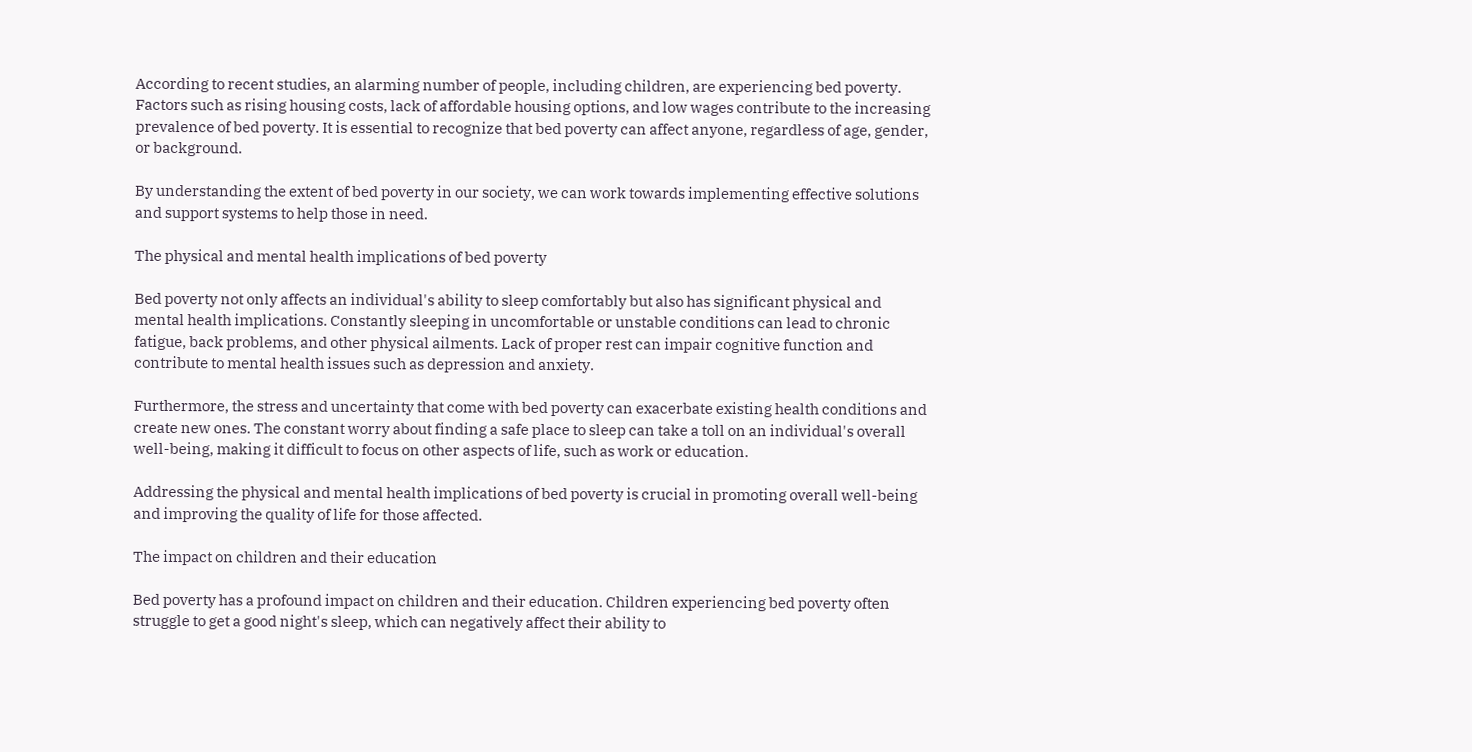According to recent studies, an alarming number of people, including children, are experiencing bed poverty. Factors such as rising housing costs, lack of affordable housing options, and low wages contribute to the increasing prevalence of bed poverty. It is essential to recognize that bed poverty can affect anyone, regardless of age, gender, or background.

By understanding the extent of bed poverty in our society, we can work towards implementing effective solutions and support systems to help those in need.

The physical and mental health implications of bed poverty

Bed poverty not only affects an individual's ability to sleep comfortably but also has significant physical and mental health implications. Constantly sleeping in uncomfortable or unstable conditions can lead to chronic fatigue, back problems, and other physical ailments. Lack of proper rest can impair cognitive function and contribute to mental health issues such as depression and anxiety.

Furthermore, the stress and uncertainty that come with bed poverty can exacerbate existing health conditions and create new ones. The constant worry about finding a safe place to sleep can take a toll on an individual's overall well-being, making it difficult to focus on other aspects of life, such as work or education.

Addressing the physical and mental health implications of bed poverty is crucial in promoting overall well-being and improving the quality of life for those affected.

The impact on children and their education

Bed poverty has a profound impact on children and their education. Children experiencing bed poverty often struggle to get a good night's sleep, which can negatively affect their ability to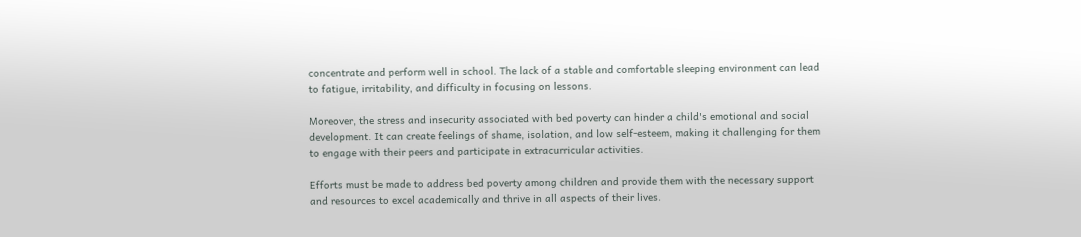concentrate and perform well in school. The lack of a stable and comfortable sleeping environment can lead to fatigue, irritability, and difficulty in focusing on lessons.

Moreover, the stress and insecurity associated with bed poverty can hinder a child's emotional and social development. It can create feelings of shame, isolation, and low self-esteem, making it challenging for them to engage with their peers and participate in extracurricular activities.

Efforts must be made to address bed poverty among children and provide them with the necessary support and resources to excel academically and thrive in all aspects of their lives.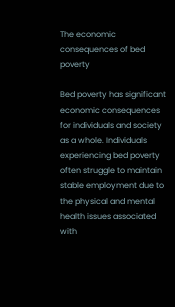The economic consequences of bed poverty

Bed poverty has significant economic consequences for individuals and society as a whole. Individuals experiencing bed poverty often struggle to maintain stable employment due to the physical and mental health issues associated with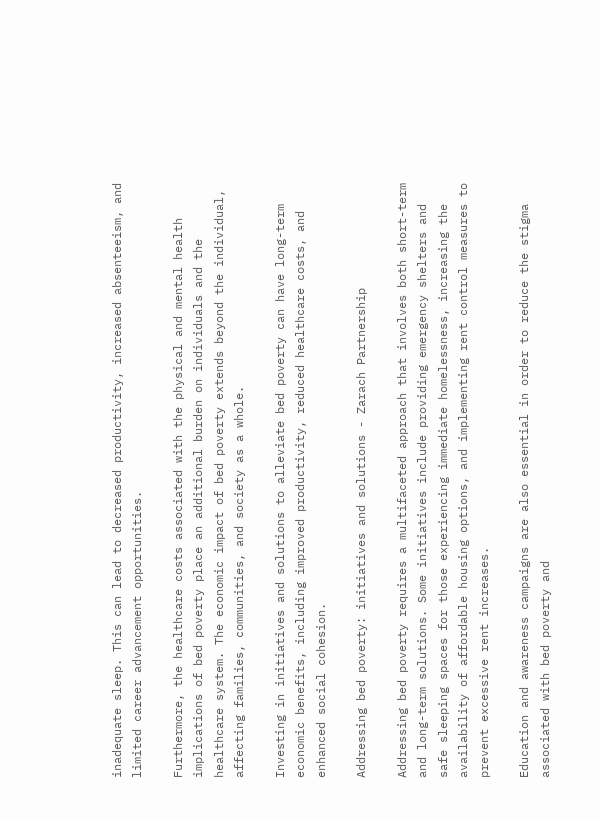inadequate sleep. This can lead to decreased productivity, increased absenteeism, and limited career advancement opportunities.

Furthermore, the healthcare costs associated with the physical and mental health implications of bed poverty place an additional burden on individuals and the healthcare system. The economic impact of bed poverty extends beyond the individual, affecting families, communities, and society as a whole.

Investing in initiatives and solutions to alleviate bed poverty can have long-term economic benefits, including improved productivity, reduced healthcare costs, and enhanced social cohesion.

Addressing bed poverty: initiatives and solutions - Zarach Partnership

Addressing bed poverty requires a multifaceted approach that involves both short-term and long-term solutions. Some initiatives include providing emergency shelters and safe sleeping spaces for those experiencing immediate homelessness, increasing the availability of affordable housing options, and implementing rent control measures to prevent excessive rent increases.

Education and awareness campaigns are also essential in order to reduce the stigma associated with bed poverty and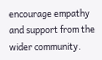encourage empathy and support from the wider community.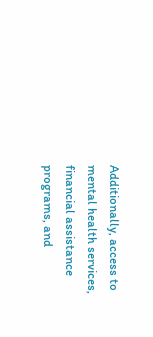Additionally, access to mental health services, financial assistance programs, and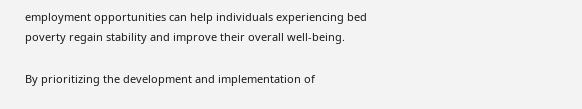employment opportunities can help individuals experiencing bed poverty regain stability and improve their overall well-being.

By prioritizing the development and implementation of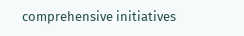comprehensive initiatives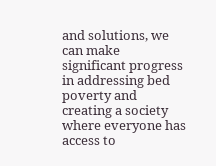and solutions, we can make significant progress in addressing bed poverty and creating a society where everyone has access to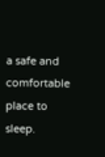a safe and comfortable place to sleep.